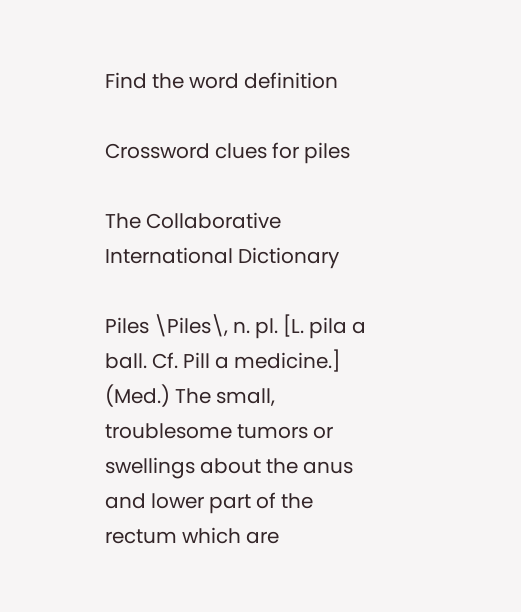Find the word definition

Crossword clues for piles

The Collaborative International Dictionary

Piles \Piles\, n. pl. [L. pila a ball. Cf. Pill a medicine.] (Med.) The small, troublesome tumors or swellings about the anus and lower part of the rectum which are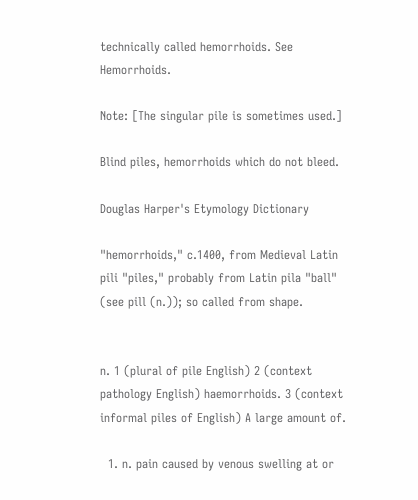technically called hemorrhoids. See Hemorrhoids.

Note: [The singular pile is sometimes used.]

Blind piles, hemorrhoids which do not bleed.

Douglas Harper's Etymology Dictionary

"hemorrhoids," c.1400, from Medieval Latin pili "piles," probably from Latin pila "ball" (see pill (n.)); so called from shape.


n. 1 (plural of pile English) 2 (context pathology English) haemorrhoids. 3 (context informal piles of English) A large amount of.

  1. n. pain caused by venous swelling at or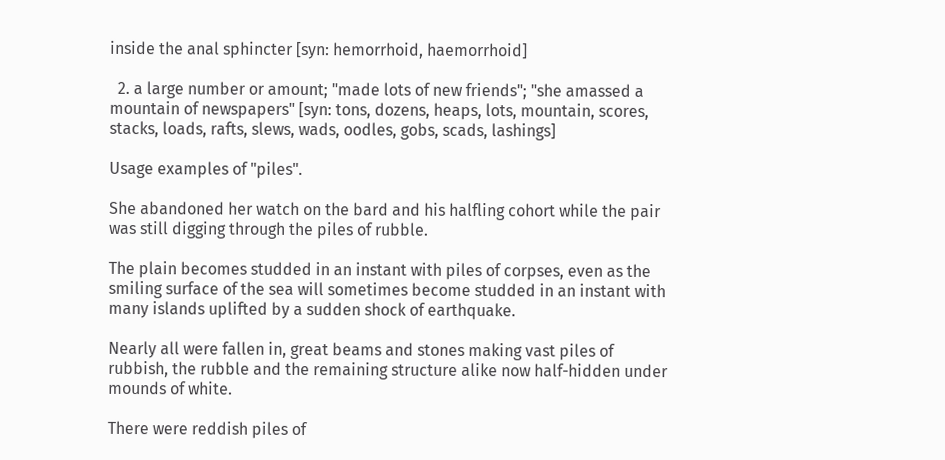inside the anal sphincter [syn: hemorrhoid, haemorrhoid]

  2. a large number or amount; "made lots of new friends"; "she amassed a mountain of newspapers" [syn: tons, dozens, heaps, lots, mountain, scores, stacks, loads, rafts, slews, wads, oodles, gobs, scads, lashings]

Usage examples of "piles".

She abandoned her watch on the bard and his halfling cohort while the pair was still digging through the piles of rubble.

The plain becomes studded in an instant with piles of corpses, even as the smiling surface of the sea will sometimes become studded in an instant with many islands uplifted by a sudden shock of earthquake.

Nearly all were fallen in, great beams and stones making vast piles of rubbish, the rubble and the remaining structure alike now half-hidden under mounds of white.

There were reddish piles of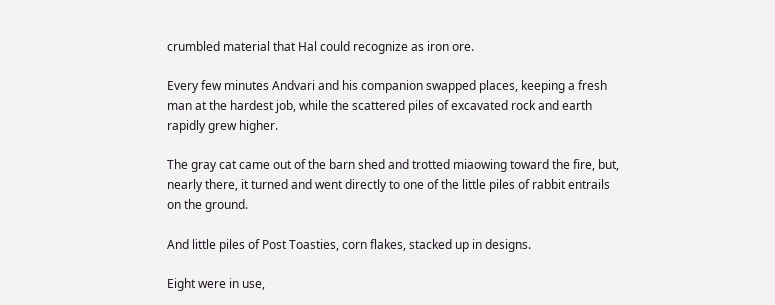crumbled material that Hal could recognize as iron ore.

Every few minutes Andvari and his companion swapped places, keeping a fresh man at the hardest job, while the scattered piles of excavated rock and earth rapidly grew higher.

The gray cat came out of the barn shed and trotted miaowing toward the fire, but, nearly there, it turned and went directly to one of the little piles of rabbit entrails on the ground.

And little piles of Post Toasties, corn flakes, stacked up in designs.

Eight were in use,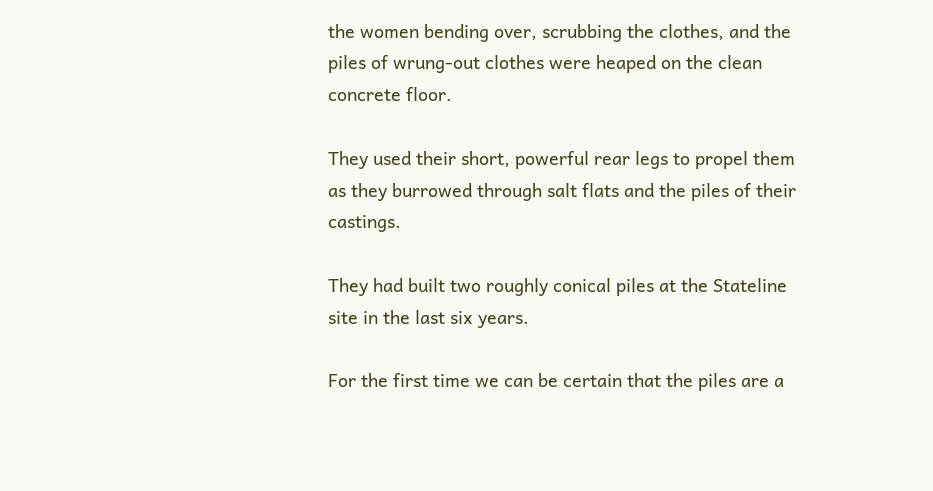the women bending over, scrubbing the clothes, and the piles of wrung-out clothes were heaped on the clean concrete floor.

They used their short, powerful rear legs to propel them as they burrowed through salt flats and the piles of their castings.

They had built two roughly conical piles at the Stateline site in the last six years.

For the first time we can be certain that the piles are a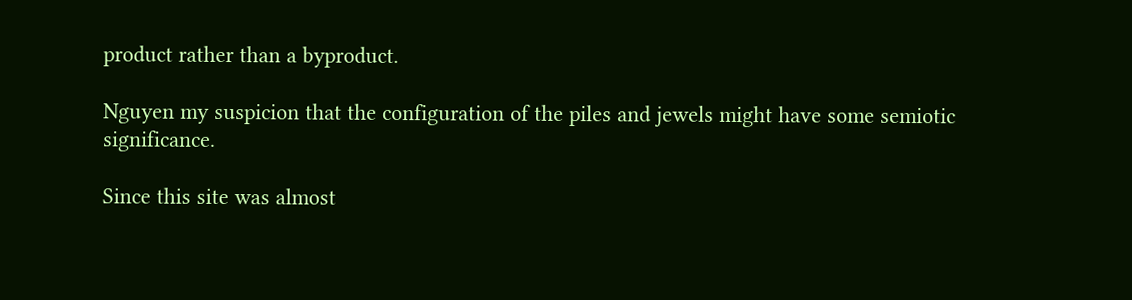product rather than a byproduct.

Nguyen my suspicion that the configuration of the piles and jewels might have some semiotic significance.

Since this site was almost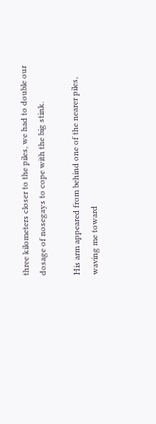three kilometers closer to the piles, we had to double our dosage of nosegays to cope with the big stink.

His arm appeared from behind one of the nearer piles, waving me toward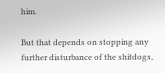him.

But that depends on stopping any further disturbance of the shitdogs,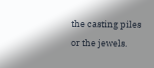the casting piles or the jewels.